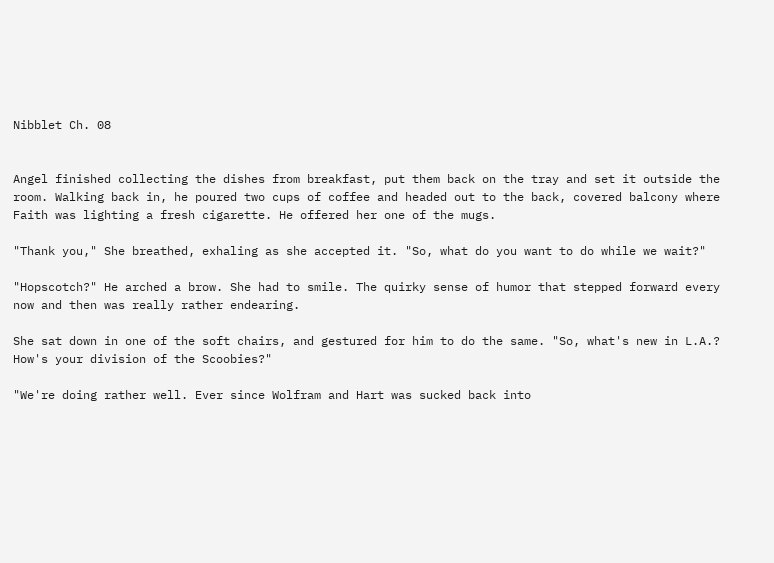Nibblet Ch. 08


Angel finished collecting the dishes from breakfast, put them back on the tray and set it outside the room. Walking back in, he poured two cups of coffee and headed out to the back, covered balcony where Faith was lighting a fresh cigarette. He offered her one of the mugs.

"Thank you," She breathed, exhaling as she accepted it. "So, what do you want to do while we wait?"

"Hopscotch?" He arched a brow. She had to smile. The quirky sense of humor that stepped forward every now and then was really rather endearing.

She sat down in one of the soft chairs, and gestured for him to do the same. "So, what's new in L.A.? How's your division of the Scoobies?"

"We're doing rather well. Ever since Wolfram and Hart was sucked back into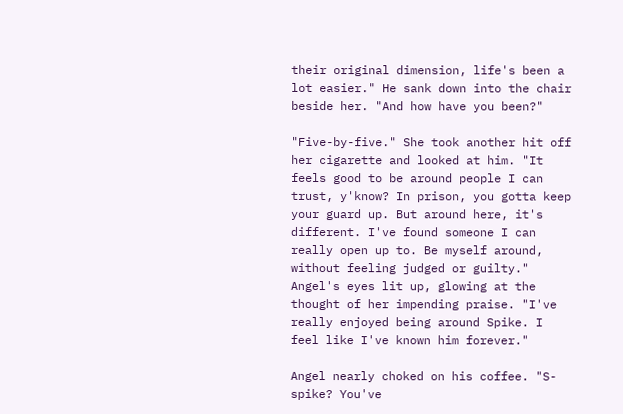their original dimension, life's been a lot easier." He sank down into the chair beside her. "And how have you been?"

"Five-by-five." She took another hit off her cigarette and looked at him. "It feels good to be around people I can trust, y'know? In prison, you gotta keep your guard up. But around here, it's different. I've found someone I can really open up to. Be myself around, without feeling judged or guilty." Angel's eyes lit up, glowing at the thought of her impending praise. "I've really enjoyed being around Spike. I feel like I've known him forever."

Angel nearly choked on his coffee. "S-spike? You've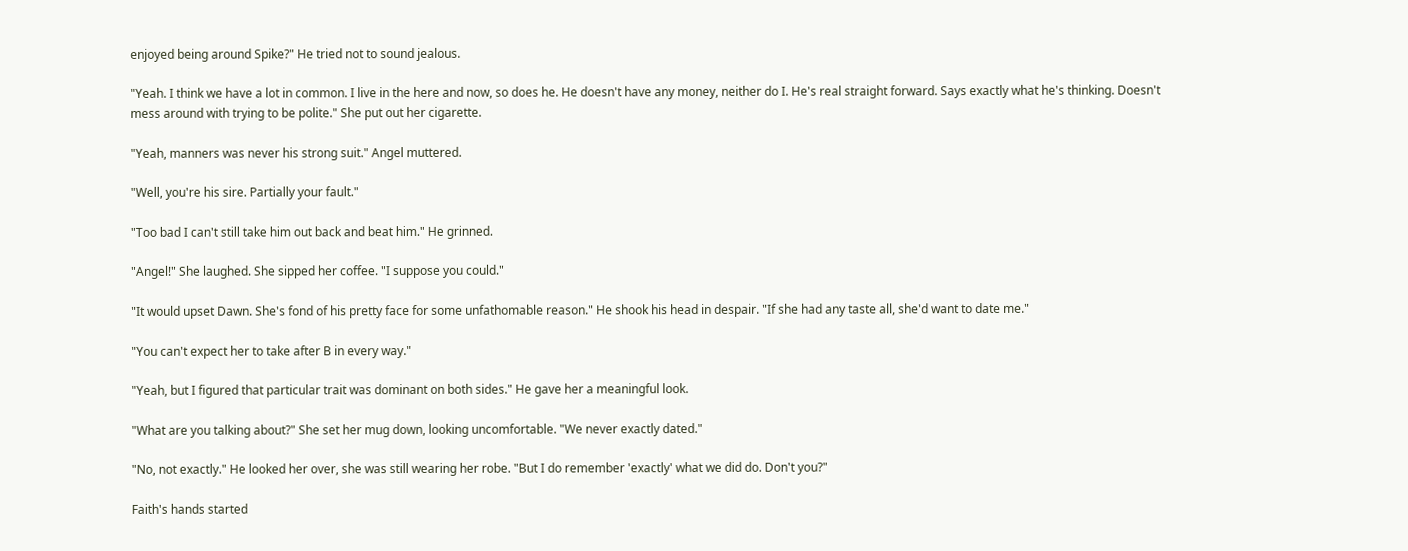enjoyed being around Spike?" He tried not to sound jealous.

"Yeah. I think we have a lot in common. I live in the here and now, so does he. He doesn't have any money, neither do I. He's real straight forward. Says exactly what he's thinking. Doesn't mess around with trying to be polite." She put out her cigarette.

"Yeah, manners was never his strong suit." Angel muttered.

"Well, you're his sire. Partially your fault."

"Too bad I can't still take him out back and beat him." He grinned.

"Angel!" She laughed. She sipped her coffee. "I suppose you could."

"It would upset Dawn. She's fond of his pretty face for some unfathomable reason." He shook his head in despair. "If she had any taste all, she'd want to date me."

"You can't expect her to take after B in every way."

"Yeah, but I figured that particular trait was dominant on both sides." He gave her a meaningful look.

"What are you talking about?" She set her mug down, looking uncomfortable. "We never exactly dated."

"No, not exactly." He looked her over, she was still wearing her robe. "But I do remember 'exactly' what we did do. Don't you?"

Faith's hands started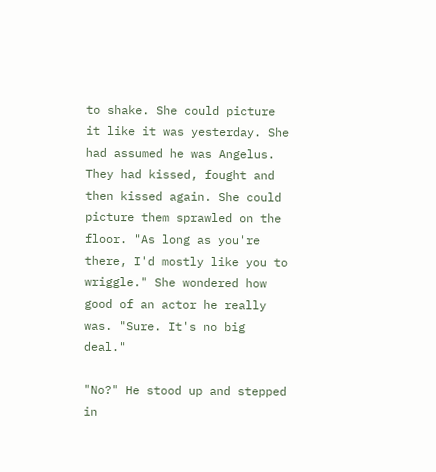to shake. She could picture it like it was yesterday. She had assumed he was Angelus. They had kissed, fought and then kissed again. She could picture them sprawled on the floor. "As long as you're there, I'd mostly like you to wriggle." She wondered how good of an actor he really was. "Sure. It's no big deal."

"No?" He stood up and stepped in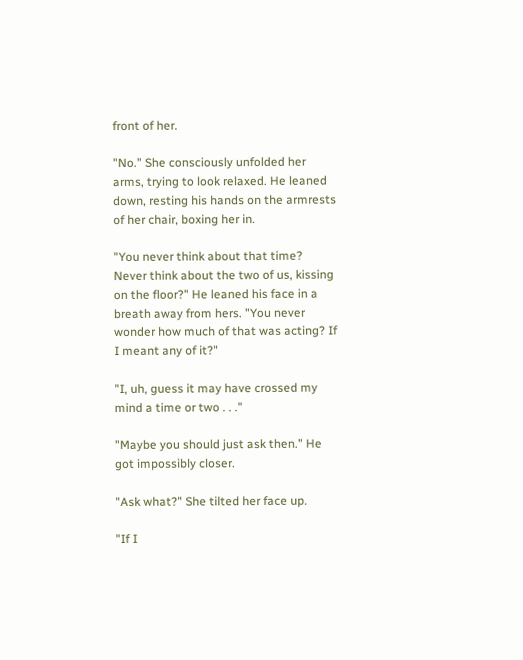front of her.

"No." She consciously unfolded her arms, trying to look relaxed. He leaned down, resting his hands on the armrests of her chair, boxing her in.

"You never think about that time? Never think about the two of us, kissing on the floor?" He leaned his face in a breath away from hers. "You never wonder how much of that was acting? If I meant any of it?"

"I, uh, guess it may have crossed my mind a time or two . . ."

"Maybe you should just ask then." He got impossibly closer.

"Ask what?" She tilted her face up.

"If I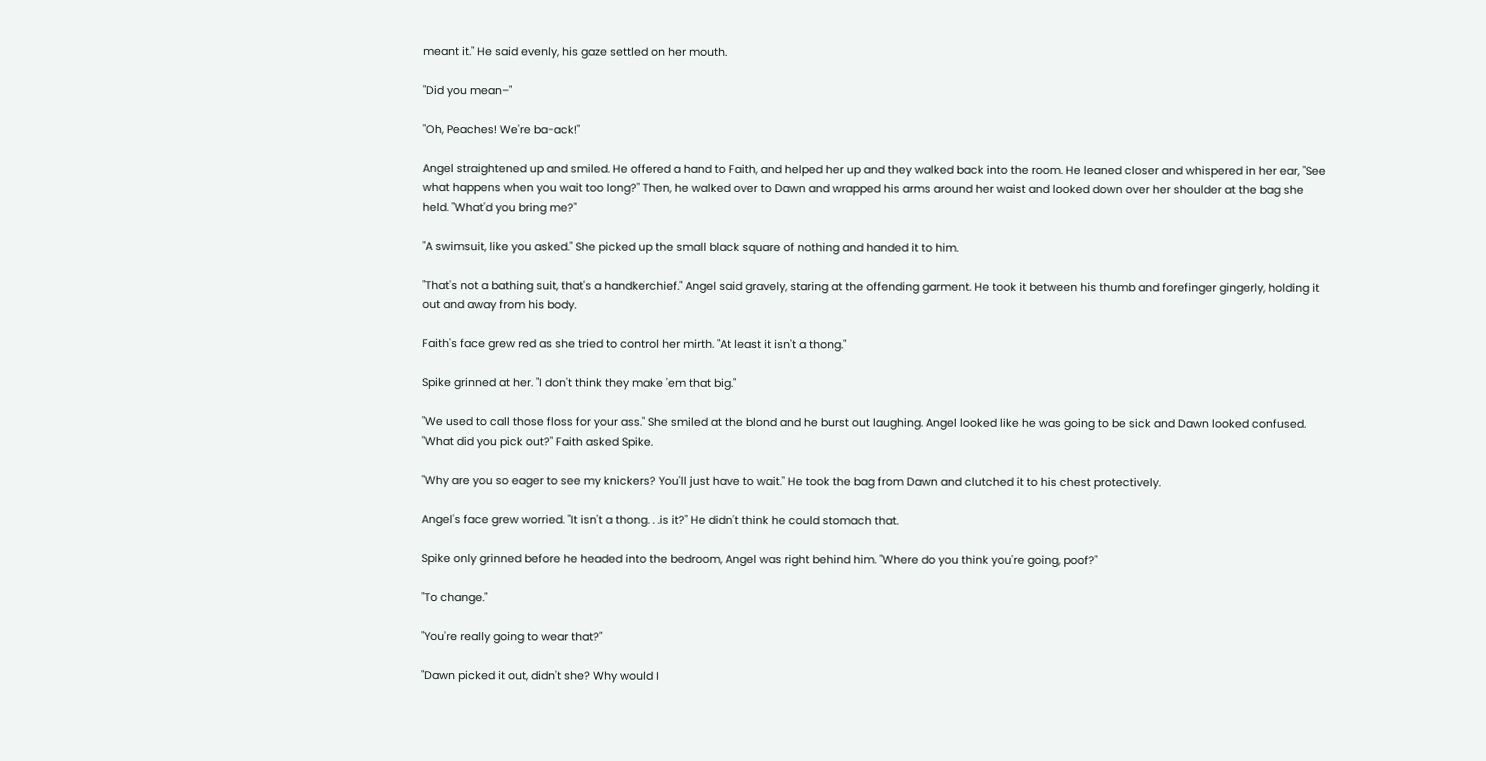meant it." He said evenly, his gaze settled on her mouth.

"Did you mean–"

"Oh, Peaches! We're ba-ack!"

Angel straightened up and smiled. He offered a hand to Faith, and helped her up and they walked back into the room. He leaned closer and whispered in her ear, "See what happens when you wait too long?" Then, he walked over to Dawn and wrapped his arms around her waist and looked down over her shoulder at the bag she held. "What'd you bring me?"

"A swimsuit, like you asked." She picked up the small black square of nothing and handed it to him.

"That's not a bathing suit, that's a handkerchief." Angel said gravely, staring at the offending garment. He took it between his thumb and forefinger gingerly, holding it out and away from his body.

Faith's face grew red as she tried to control her mirth. "At least it isn't a thong."

Spike grinned at her. "I don't think they make 'em that big."

"We used to call those floss for your ass." She smiled at the blond and he burst out laughing. Angel looked like he was going to be sick and Dawn looked confused. "What did you pick out?" Faith asked Spike.

"Why are you so eager to see my knickers? You'll just have to wait." He took the bag from Dawn and clutched it to his chest protectively.

Angel's face grew worried. "It isn't a thong. . .is it?" He didn't think he could stomach that.

Spike only grinned before he headed into the bedroom, Angel was right behind him. "Where do you think you're going, poof?"

"To change."

"You're really going to wear that?"

"Dawn picked it out, didn't she? Why would I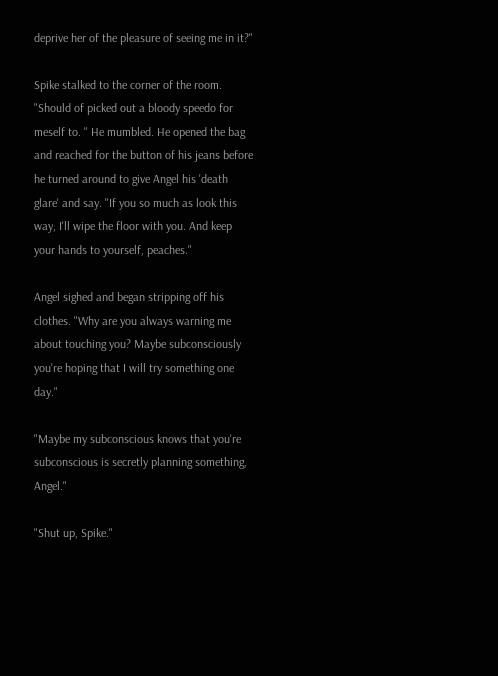deprive her of the pleasure of seeing me in it?"

Spike stalked to the corner of the room. "Should of picked out a bloody speedo for meself to. " He mumbled. He opened the bag and reached for the button of his jeans before he turned around to give Angel his 'death glare' and say. "If you so much as look this way, I'll wipe the floor with you. And keep your hands to yourself, peaches."

Angel sighed and began stripping off his clothes. "Why are you always warning me about touching you? Maybe subconsciously you're hoping that I will try something one day."

"Maybe my subconscious knows that you're subconscious is secretly planning something, Angel."

"Shut up, Spike."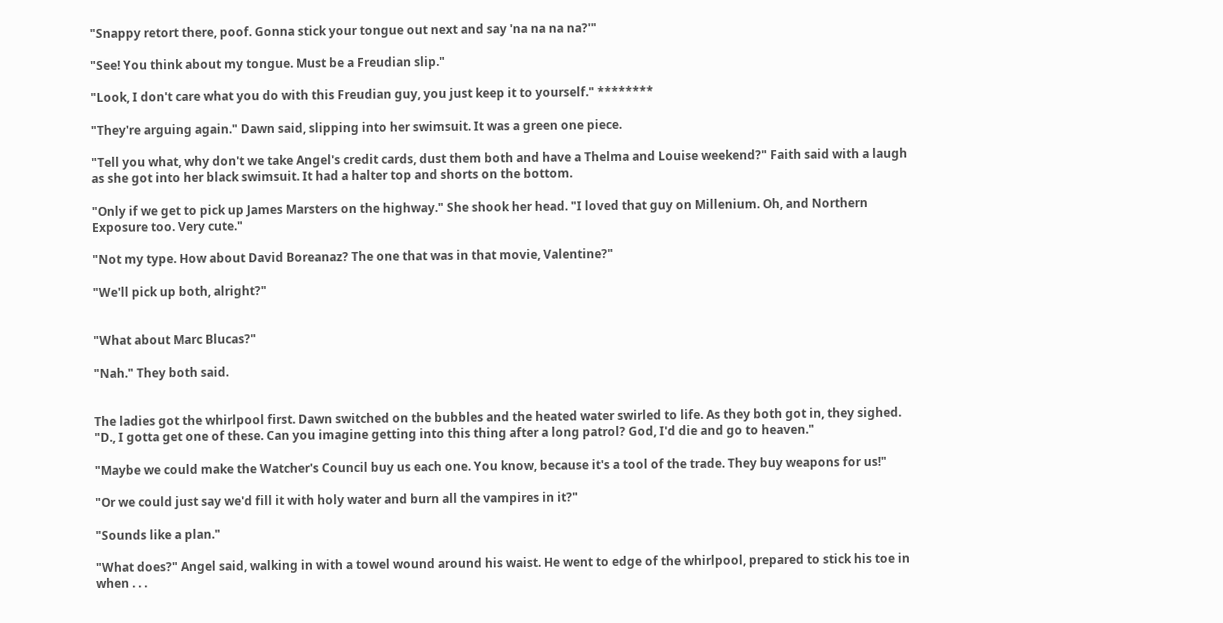"Snappy retort there, poof. Gonna stick your tongue out next and say 'na na na na?'"

"See! You think about my tongue. Must be a Freudian slip."

"Look, I don't care what you do with this Freudian guy, you just keep it to yourself." ********

"They're arguing again." Dawn said, slipping into her swimsuit. It was a green one piece.

"Tell you what, why don't we take Angel's credit cards, dust them both and have a Thelma and Louise weekend?" Faith said with a laugh as she got into her black swimsuit. It had a halter top and shorts on the bottom.

"Only if we get to pick up James Marsters on the highway." She shook her head. "I loved that guy on Millenium. Oh, and Northern Exposure too. Very cute."

"Not my type. How about David Boreanaz? The one that was in that movie, Valentine?"

"We'll pick up both, alright?"


"What about Marc Blucas?"

"Nah." They both said.


The ladies got the whirlpool first. Dawn switched on the bubbles and the heated water swirled to life. As they both got in, they sighed. "D., I gotta get one of these. Can you imagine getting into this thing after a long patrol? God, I'd die and go to heaven."

"Maybe we could make the Watcher's Council buy us each one. You know, because it's a tool of the trade. They buy weapons for us!"

"Or we could just say we'd fill it with holy water and burn all the vampires in it?"

"Sounds like a plan."

"What does?" Angel said, walking in with a towel wound around his waist. He went to edge of the whirlpool, prepared to stick his toe in when . . .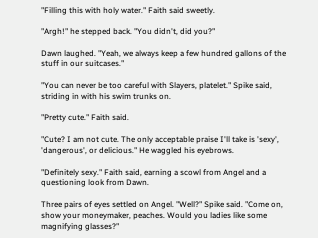"Filling this with holy water." Faith said sweetly.

"Argh!" he stepped back. "You didn't, did you?"

Dawn laughed. "Yeah, we always keep a few hundred gallons of the stuff in our suitcases."

"You can never be too careful with Slayers, platelet." Spike said, striding in with his swim trunks on.

"Pretty cute." Faith said.

"Cute? I am not cute. The only acceptable praise I'll take is 'sexy', 'dangerous', or delicious." He waggled his eyebrows.

"Definitely sexy." Faith said, earning a scowl from Angel and a questioning look from Dawn.

Three pairs of eyes settled on Angel. "Well?" Spike said. "Come on, show your moneymaker, peaches. Would you ladies like some magnifying glasses?"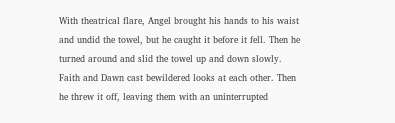With theatrical flare, Angel brought his hands to his waist and undid the towel, but he caught it before it fell. Then he turned around and slid the towel up and down slowly. Faith and Dawn cast bewildered looks at each other. Then he threw it off, leaving them with an uninterrupted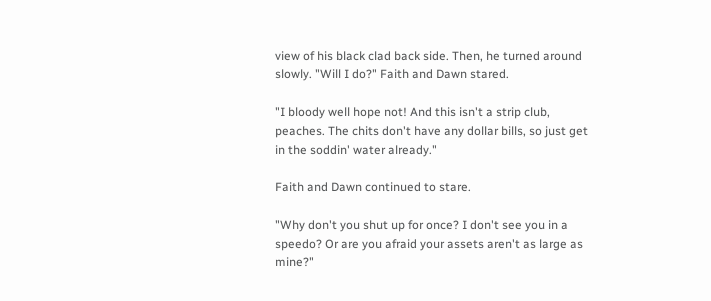view of his black clad back side. Then, he turned around slowly. "Will I do?" Faith and Dawn stared.

"I bloody well hope not! And this isn't a strip club, peaches. The chits don't have any dollar bills, so just get in the soddin' water already."

Faith and Dawn continued to stare.

"Why don't you shut up for once? I don't see you in a speedo? Or are you afraid your assets aren't as large as mine?"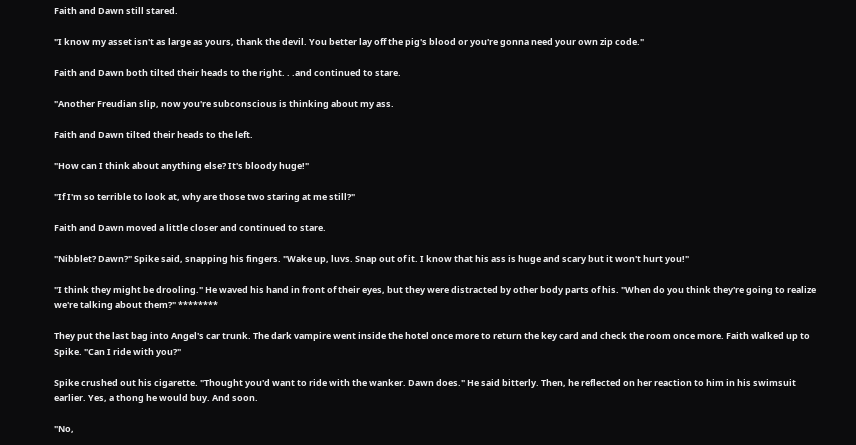Faith and Dawn still stared.

"I know my asset isn't as large as yours, thank the devil. You better lay off the pig's blood or you're gonna need your own zip code."

Faith and Dawn both tilted their heads to the right. . .and continued to stare.

"Another Freudian slip, now you're subconscious is thinking about my ass.

Faith and Dawn tilted their heads to the left.

"How can I think about anything else? It's bloody huge!"

"If I'm so terrible to look at, why are those two staring at me still?"

Faith and Dawn moved a little closer and continued to stare.

"Nibblet? Dawn?" Spike said, snapping his fingers. "Wake up, luvs. Snap out of it. I know that his ass is huge and scary but it won't hurt you!"

"I think they might be drooling." He waved his hand in front of their eyes, but they were distracted by other body parts of his. "When do you think they're going to realize we're talking about them?" ********

They put the last bag into Angel's car trunk. The dark vampire went inside the hotel once more to return the key card and check the room once more. Faith walked up to Spike. "Can I ride with you?"

Spike crushed out his cigarette. "Thought you'd want to ride with the wanker. Dawn does." He said bitterly. Then, he reflected on her reaction to him in his swimsuit earlier. Yes, a thong he would buy. And soon.

"No,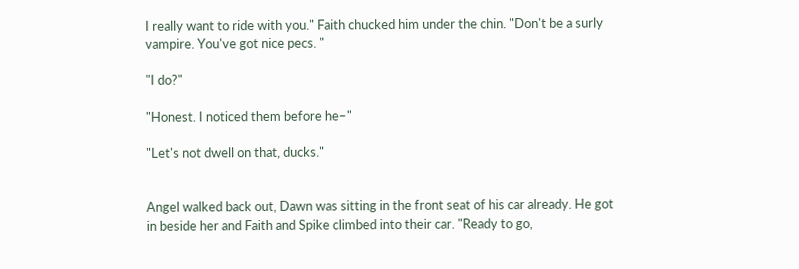I really want to ride with you." Faith chucked him under the chin. "Don't be a surly vampire. You've got nice pecs. "

"I do?"

"Honest. I noticed them before he–"

"Let's not dwell on that, ducks."


Angel walked back out, Dawn was sitting in the front seat of his car already. He got in beside her and Faith and Spike climbed into their car. "Ready to go,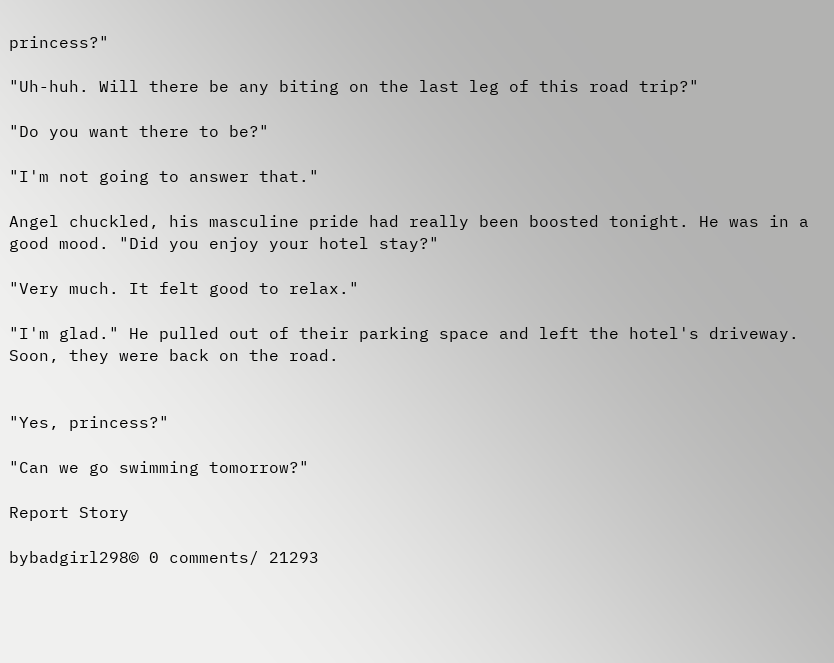princess?"

"Uh-huh. Will there be any biting on the last leg of this road trip?"

"Do you want there to be?"

"I'm not going to answer that."

Angel chuckled, his masculine pride had really been boosted tonight. He was in a good mood. "Did you enjoy your hotel stay?"

"Very much. It felt good to relax."

"I'm glad." He pulled out of their parking space and left the hotel's driveway. Soon, they were back on the road.


"Yes, princess?"

"Can we go swimming tomorrow?"

Report Story

bybadgirl298© 0 comments/ 21293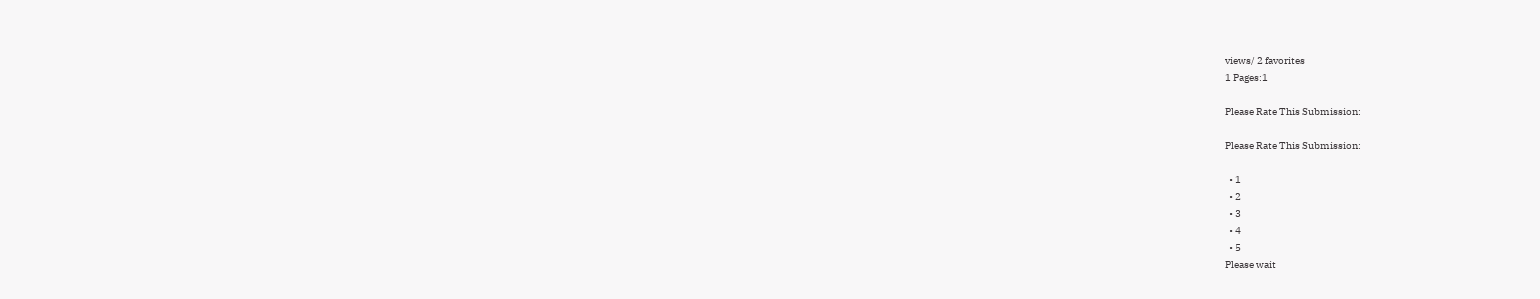views/ 2 favorites
1 Pages:1

Please Rate This Submission:

Please Rate This Submission:

  • 1
  • 2
  • 3
  • 4
  • 5
Please wait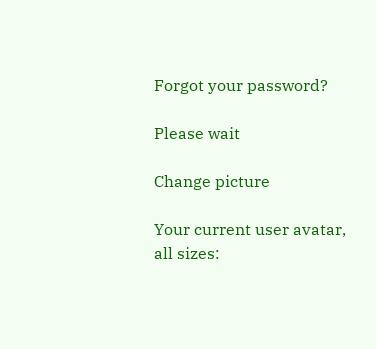Forgot your password?

Please wait

Change picture

Your current user avatar, all sizes: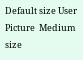Default size User Picture  Medium size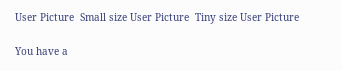User Picture  Small size User Picture  Tiny size User Picture

You have a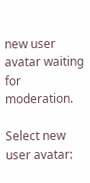new user avatar waiting for moderation.

Select new user avatar: